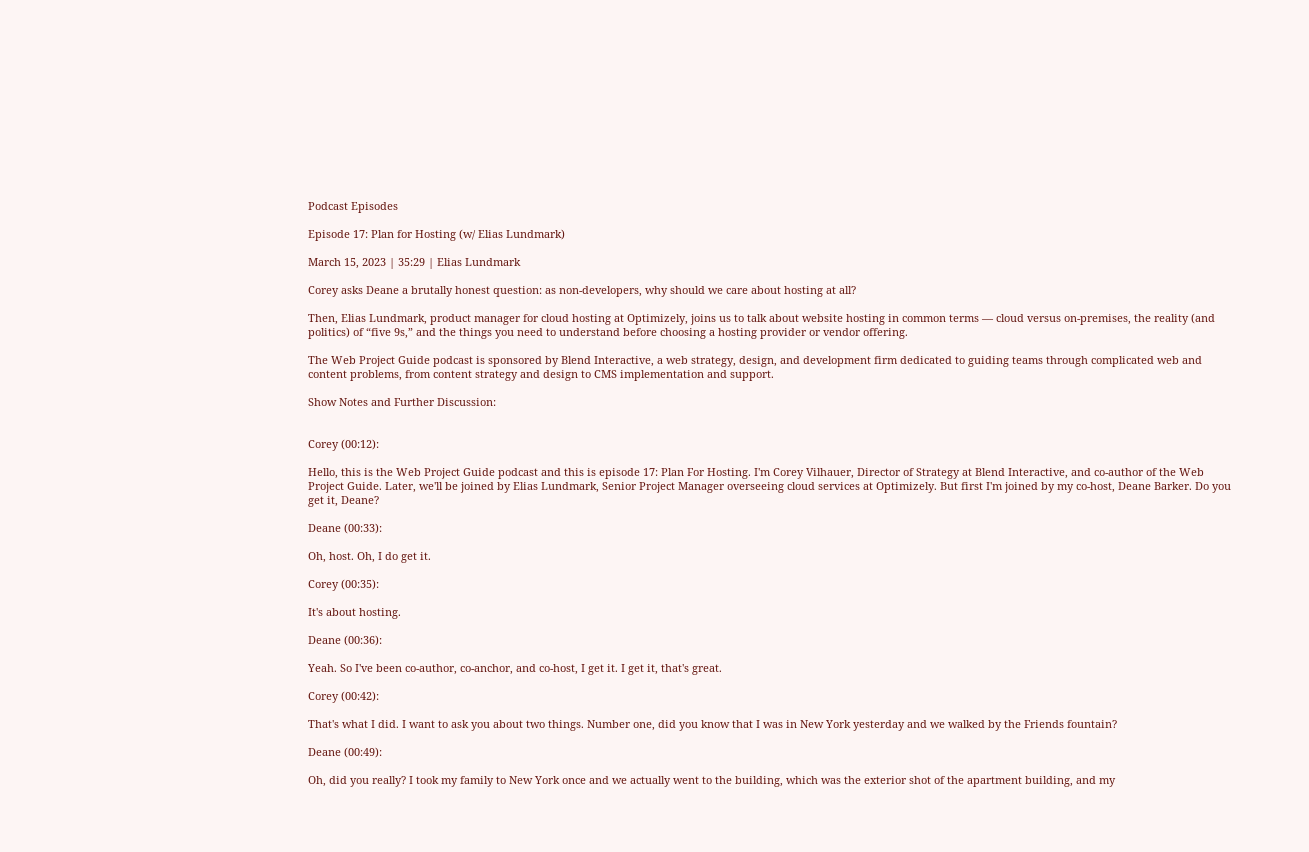Podcast Episodes

Episode 17: Plan for Hosting (w/ Elias Lundmark)

March 15, 2023 | 35:29 | Elias Lundmark

Corey asks Deane a brutally honest question: as non-developers, why should we care about hosting at all?

Then, Elias Lundmark, product manager for cloud hosting at Optimizely, joins us to talk about website hosting in common terms — cloud versus on-premises, the reality (and politics) of “five 9s,” and the things you need to understand before choosing a hosting provider or vendor offering.

The Web Project Guide podcast is sponsored by Blend Interactive, a web strategy, design, and development firm dedicated to guiding teams through complicated web and content problems, from content strategy and design to CMS implementation and support.

Show Notes and Further Discussion:


Corey (00:12):

Hello, this is the Web Project Guide podcast and this is episode 17: Plan For Hosting. I'm Corey Vilhauer, Director of Strategy at Blend Interactive, and co-author of the Web Project Guide. Later, we'll be joined by Elias Lundmark, Senior Project Manager overseeing cloud services at Optimizely. But first I'm joined by my co-host, Deane Barker. Do you get it, Deane?

Deane (00:33):

Oh, host. Oh, I do get it.

Corey (00:35):

It's about hosting.

Deane (00:36):

Yeah. So I've been co-author, co-anchor, and co-host, I get it. I get it, that's great.

Corey (00:42):

That's what I did. I want to ask you about two things. Number one, did you know that I was in New York yesterday and we walked by the Friends fountain?

Deane (00:49):

Oh, did you really? I took my family to New York once and we actually went to the building, which was the exterior shot of the apartment building, and my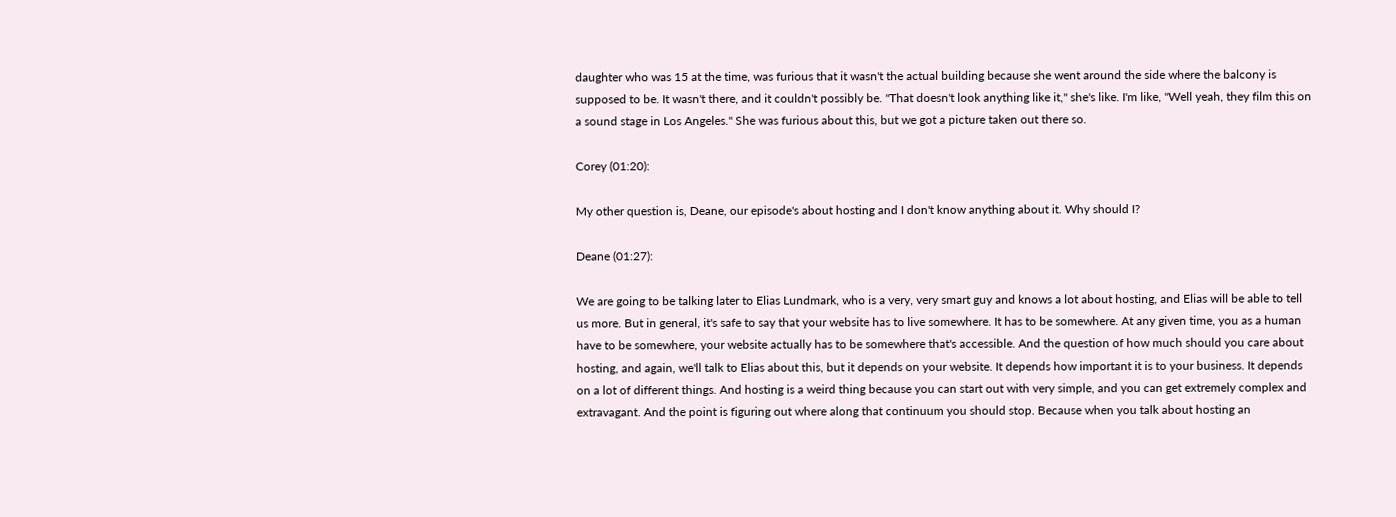daughter who was 15 at the time, was furious that it wasn't the actual building because she went around the side where the balcony is supposed to be. It wasn't there, and it couldn't possibly be. "That doesn't look anything like it," she's like. I'm like, "Well yeah, they film this on a sound stage in Los Angeles." She was furious about this, but we got a picture taken out there so.

Corey (01:20):

My other question is, Deane, our episode's about hosting and I don't know anything about it. Why should I?

Deane (01:27):

We are going to be talking later to Elias Lundmark, who is a very, very smart guy and knows a lot about hosting, and Elias will be able to tell us more. But in general, it's safe to say that your website has to live somewhere. It has to be somewhere. At any given time, you as a human have to be somewhere, your website actually has to be somewhere that's accessible. And the question of how much should you care about hosting, and again, we'll talk to Elias about this, but it depends on your website. It depends how important it is to your business. It depends on a lot of different things. And hosting is a weird thing because you can start out with very simple, and you can get extremely complex and extravagant. And the point is figuring out where along that continuum you should stop. Because when you talk about hosting an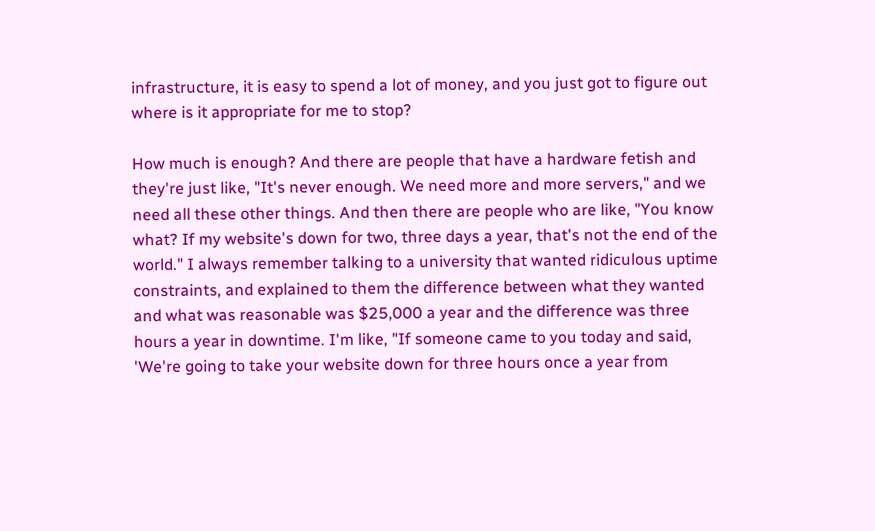infrastructure, it is easy to spend a lot of money, and you just got to figure out where is it appropriate for me to stop?

How much is enough? And there are people that have a hardware fetish and they're just like, "It's never enough. We need more and more servers," and we need all these other things. And then there are people who are like, "You know what? If my website's down for two, three days a year, that's not the end of the world." I always remember talking to a university that wanted ridiculous uptime constraints, and explained to them the difference between what they wanted and what was reasonable was $25,000 a year and the difference was three hours a year in downtime. I'm like, "If someone came to you today and said, 'We're going to take your website down for three hours once a year from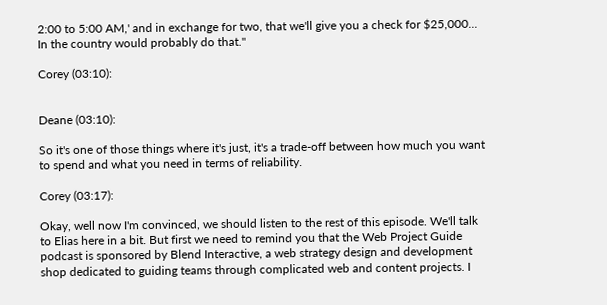2:00 to 5:00 AM,' and in exchange for two, that we'll give you a check for $25,000... In the country would probably do that."

Corey (03:10):


Deane (03:10):

So it's one of those things where it's just, it's a trade-off between how much you want to spend and what you need in terms of reliability.

Corey (03:17):

Okay, well now I'm convinced, we should listen to the rest of this episode. We'll talk to Elias here in a bit. But first we need to remind you that the Web Project Guide podcast is sponsored by Blend Interactive, a web strategy design and development shop dedicated to guiding teams through complicated web and content projects. I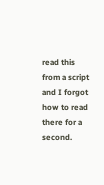read this from a script and I forgot how to read there for a second.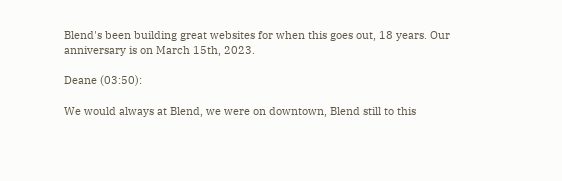Blend's been building great websites for when this goes out, 18 years. Our anniversary is on March 15th, 2023.

Deane (03:50):

We would always at Blend, we were on downtown, Blend still to this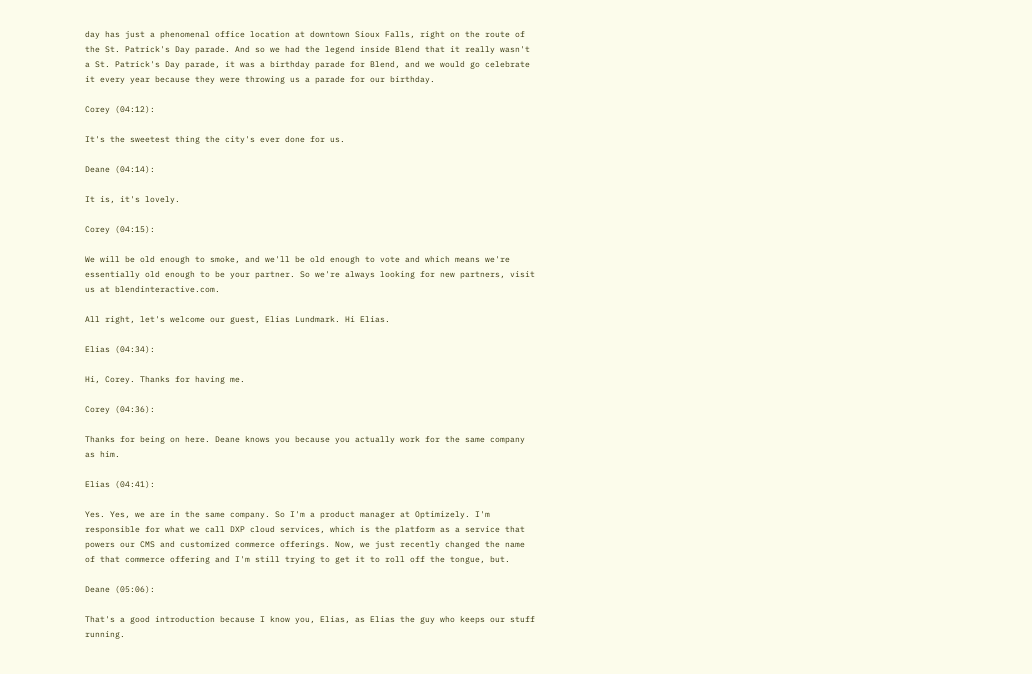day has just a phenomenal office location at downtown Sioux Falls, right on the route of the St. Patrick's Day parade. And so we had the legend inside Blend that it really wasn't a St. Patrick's Day parade, it was a birthday parade for Blend, and we would go celebrate it every year because they were throwing us a parade for our birthday.

Corey (04:12):

It's the sweetest thing the city's ever done for us.

Deane (04:14):

It is, it's lovely.

Corey (04:15):

We will be old enough to smoke, and we'll be old enough to vote and which means we're essentially old enough to be your partner. So we're always looking for new partners, visit us at blendinteractive.com.

All right, let's welcome our guest, Elias Lundmark. Hi Elias.

Elias (04:34):

Hi, Corey. Thanks for having me.

Corey (04:36):

Thanks for being on here. Deane knows you because you actually work for the same company as him.

Elias (04:41):

Yes. Yes, we are in the same company. So I'm a product manager at Optimizely. I'm responsible for what we call DXP cloud services, which is the platform as a service that powers our CMS and customized commerce offerings. Now, we just recently changed the name of that commerce offering and I'm still trying to get it to roll off the tongue, but.

Deane (05:06):

That's a good introduction because I know you, Elias, as Elias the guy who keeps our stuff running.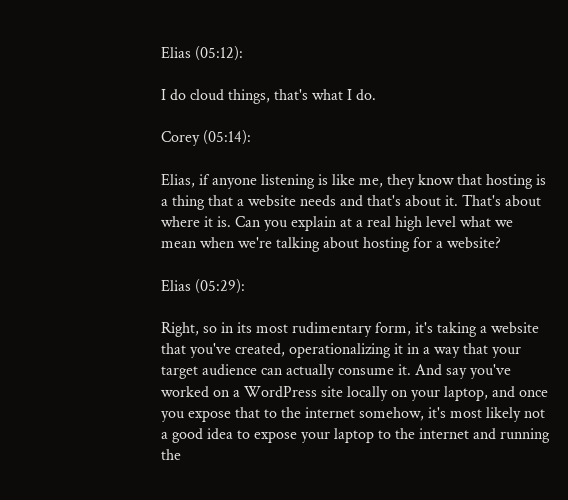Elias (05:12):

I do cloud things, that's what I do.

Corey (05:14):

Elias, if anyone listening is like me, they know that hosting is a thing that a website needs and that's about it. That's about where it is. Can you explain at a real high level what we mean when we're talking about hosting for a website?

Elias (05:29):

Right, so in its most rudimentary form, it's taking a website that you've created, operationalizing it in a way that your target audience can actually consume it. And say you've worked on a WordPress site locally on your laptop, and once you expose that to the internet somehow, it's most likely not a good idea to expose your laptop to the internet and running the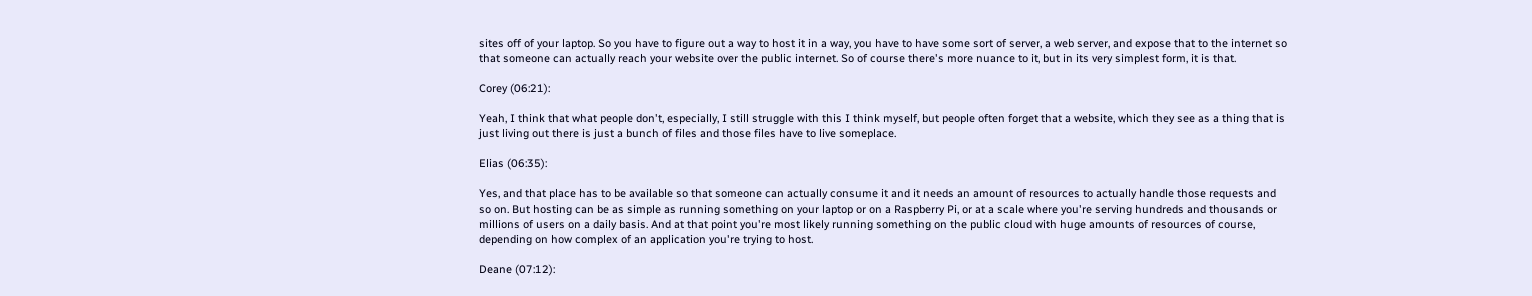sites off of your laptop. So you have to figure out a way to host it in a way, you have to have some sort of server, a web server, and expose that to the internet so that someone can actually reach your website over the public internet. So of course there's more nuance to it, but in its very simplest form, it is that.

Corey (06:21):

Yeah, I think that what people don't, especially, I still struggle with this I think myself, but people often forget that a website, which they see as a thing that is just living out there is just a bunch of files and those files have to live someplace.

Elias (06:35):

Yes, and that place has to be available so that someone can actually consume it and it needs an amount of resources to actually handle those requests and so on. But hosting can be as simple as running something on your laptop or on a Raspberry Pi, or at a scale where you're serving hundreds and thousands or millions of users on a daily basis. And at that point you're most likely running something on the public cloud with huge amounts of resources of course, depending on how complex of an application you're trying to host.

Deane (07:12):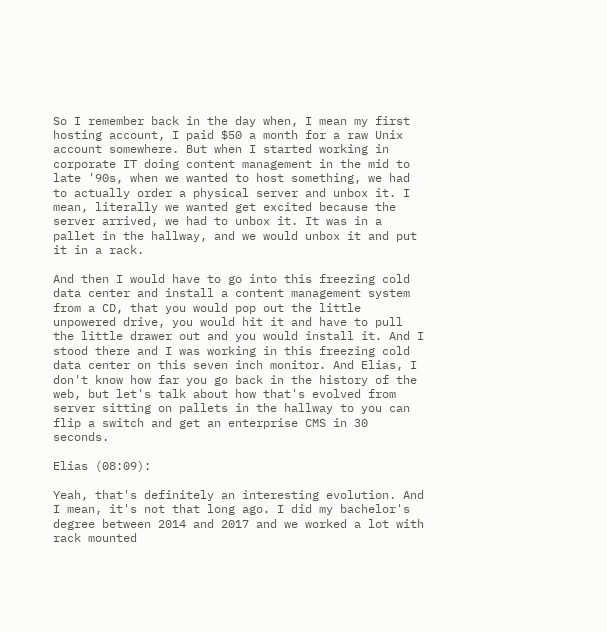So I remember back in the day when, I mean my first hosting account, I paid $50 a month for a raw Unix account somewhere. But when I started working in corporate IT doing content management in the mid to late '90s, when we wanted to host something, we had to actually order a physical server and unbox it. I mean, literally we wanted get excited because the server arrived, we had to unbox it. It was in a pallet in the hallway, and we would unbox it and put it in a rack.

And then I would have to go into this freezing cold data center and install a content management system from a CD, that you would pop out the little unpowered drive, you would hit it and have to pull the little drawer out and you would install it. And I stood there and I was working in this freezing cold data center on this seven inch monitor. And Elias, I don't know how far you go back in the history of the web, but let's talk about how that's evolved from server sitting on pallets in the hallway to you can flip a switch and get an enterprise CMS in 30 seconds.

Elias (08:09):

Yeah, that's definitely an interesting evolution. And I mean, it's not that long ago. I did my bachelor's degree between 2014 and 2017 and we worked a lot with rack mounted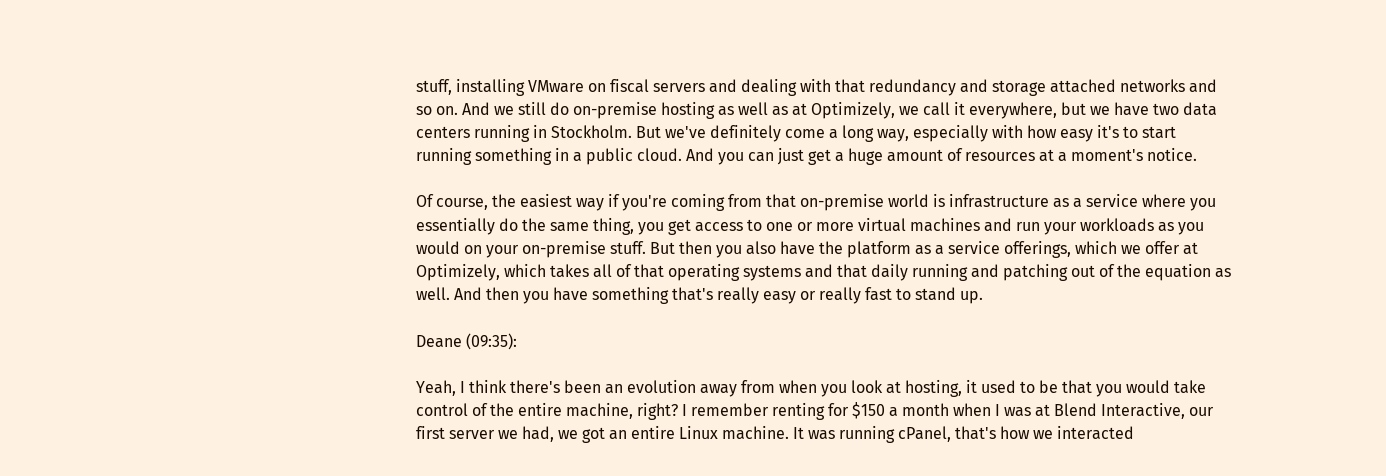stuff, installing VMware on fiscal servers and dealing with that redundancy and storage attached networks and so on. And we still do on-premise hosting as well as at Optimizely, we call it everywhere, but we have two data centers running in Stockholm. But we've definitely come a long way, especially with how easy it's to start running something in a public cloud. And you can just get a huge amount of resources at a moment's notice.

Of course, the easiest way if you're coming from that on-premise world is infrastructure as a service where you essentially do the same thing, you get access to one or more virtual machines and run your workloads as you would on your on-premise stuff. But then you also have the platform as a service offerings, which we offer at Optimizely, which takes all of that operating systems and that daily running and patching out of the equation as well. And then you have something that's really easy or really fast to stand up.

Deane (09:35):

Yeah, I think there's been an evolution away from when you look at hosting, it used to be that you would take control of the entire machine, right? I remember renting for $150 a month when I was at Blend Interactive, our first server we had, we got an entire Linux machine. It was running cPanel, that's how we interacted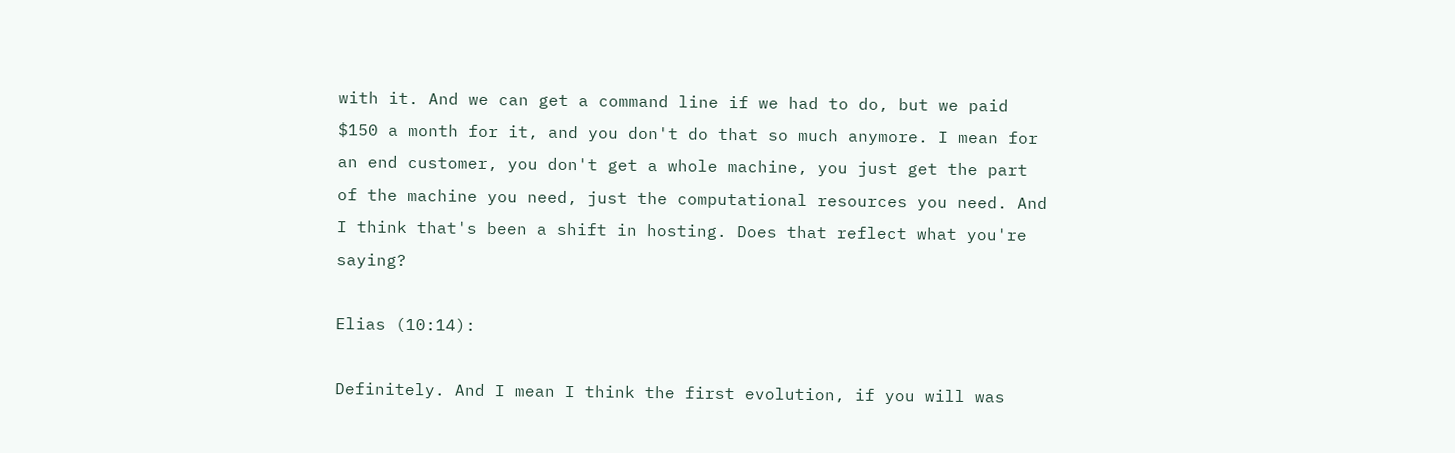with it. And we can get a command line if we had to do, but we paid $150 a month for it, and you don't do that so much anymore. I mean for an end customer, you don't get a whole machine, you just get the part of the machine you need, just the computational resources you need. And I think that's been a shift in hosting. Does that reflect what you're saying?

Elias (10:14):

Definitely. And I mean I think the first evolution, if you will was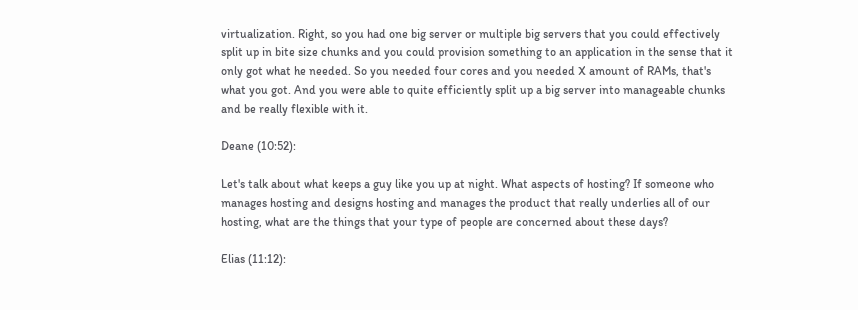virtualization. Right, so you had one big server or multiple big servers that you could effectively split up in bite size chunks and you could provision something to an application in the sense that it only got what he needed. So you needed four cores and you needed X amount of RAMs, that's what you got. And you were able to quite efficiently split up a big server into manageable chunks and be really flexible with it.

Deane (10:52):

Let's talk about what keeps a guy like you up at night. What aspects of hosting? If someone who manages hosting and designs hosting and manages the product that really underlies all of our hosting, what are the things that your type of people are concerned about these days?

Elias (11:12):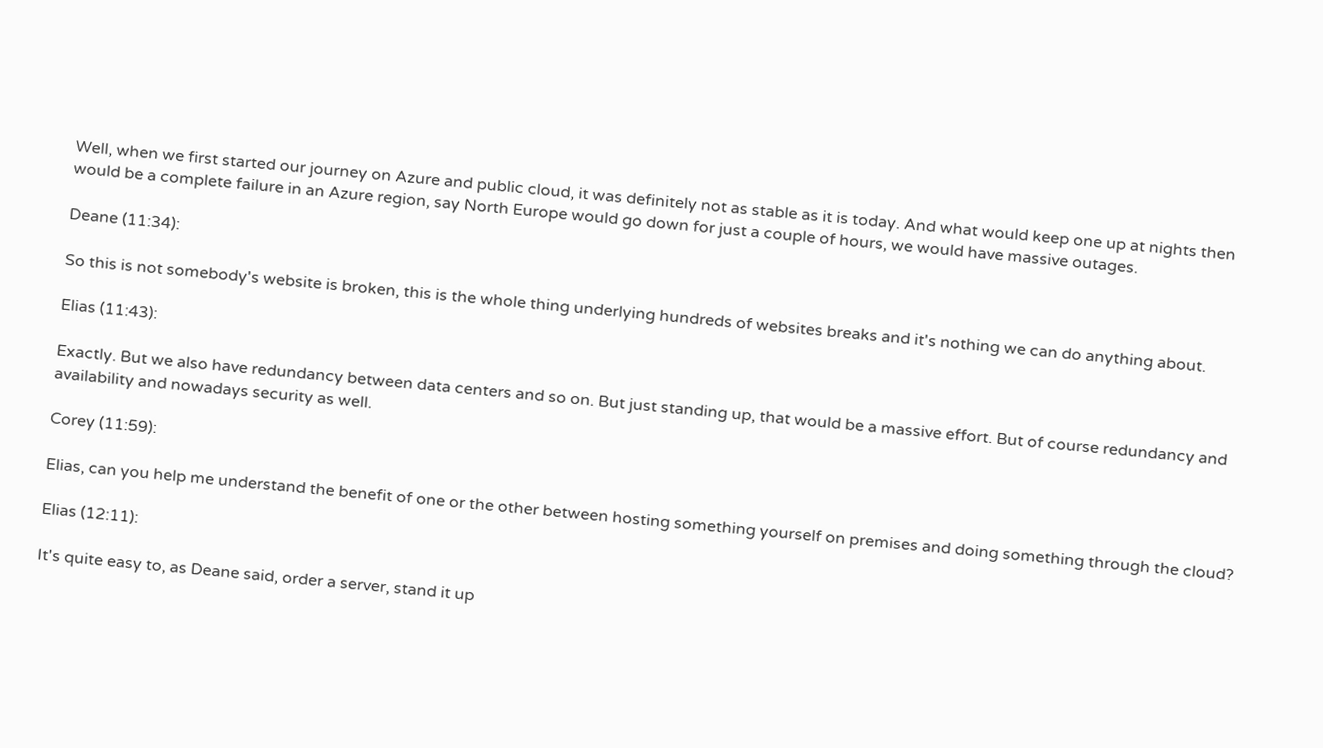Well, when we first started our journey on Azure and public cloud, it was definitely not as stable as it is today. And what would keep one up at nights then would be a complete failure in an Azure region, say North Europe would go down for just a couple of hours, we would have massive outages.

Deane (11:34):

So this is not somebody's website is broken, this is the whole thing underlying hundreds of websites breaks and it's nothing we can do anything about.

Elias (11:43):

Exactly. But we also have redundancy between data centers and so on. But just standing up, that would be a massive effort. But of course redundancy and availability and nowadays security as well.

Corey (11:59):

Elias, can you help me understand the benefit of one or the other between hosting something yourself on premises and doing something through the cloud?

Elias (12:11):

It's quite easy to, as Deane said, order a server, stand it up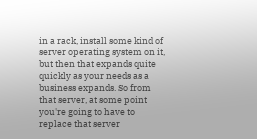in a rack, install some kind of server operating system on it, but then that expands quite quickly as your needs as a business expands. So from that server, at some point you're going to have to replace that server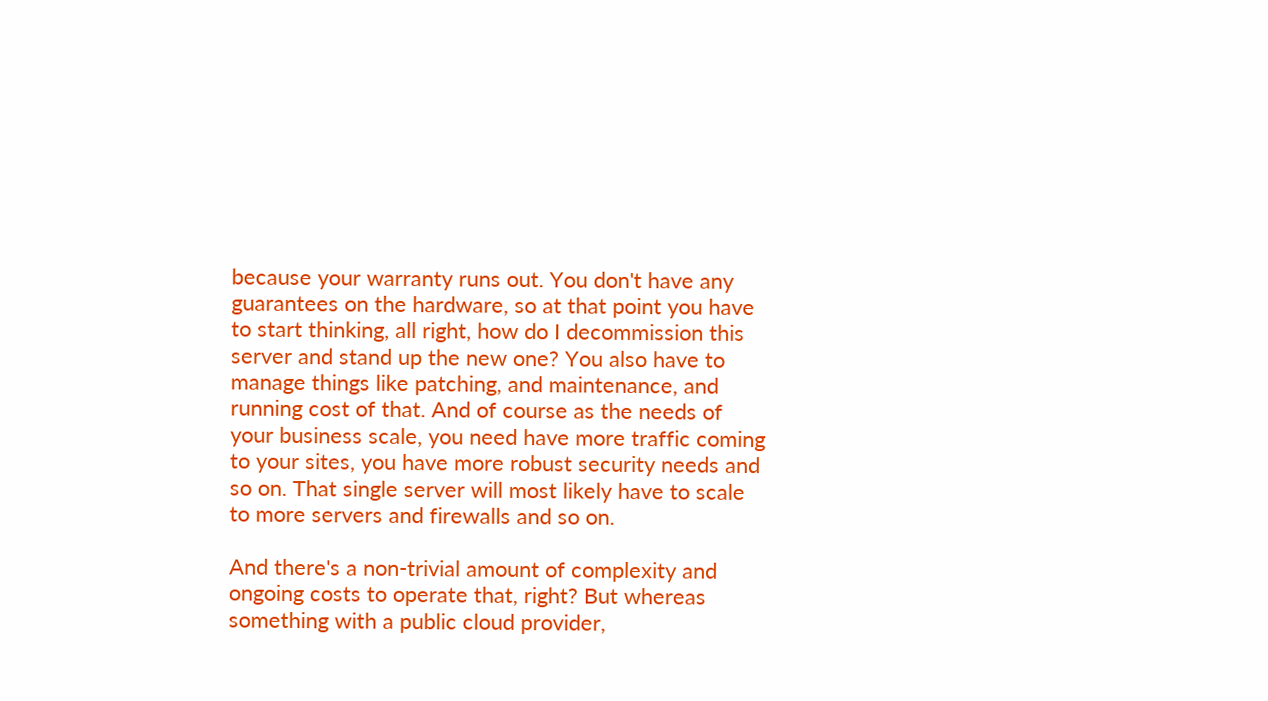because your warranty runs out. You don't have any guarantees on the hardware, so at that point you have to start thinking, all right, how do I decommission this server and stand up the new one? You also have to manage things like patching, and maintenance, and running cost of that. And of course as the needs of your business scale, you need have more traffic coming to your sites, you have more robust security needs and so on. That single server will most likely have to scale to more servers and firewalls and so on.

And there's a non-trivial amount of complexity and ongoing costs to operate that, right? But whereas something with a public cloud provider,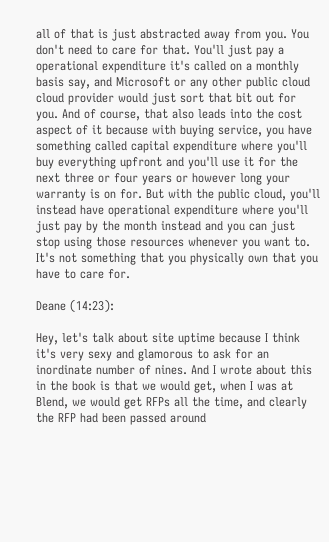all of that is just abstracted away from you. You don't need to care for that. You'll just pay a operational expenditure it's called on a monthly basis say, and Microsoft or any other public cloud cloud provider would just sort that bit out for you. And of course, that also leads into the cost aspect of it because with buying service, you have something called capital expenditure where you'll buy everything upfront and you'll use it for the next three or four years or however long your warranty is on for. But with the public cloud, you'll instead have operational expenditure where you'll just pay by the month instead and you can just stop using those resources whenever you want to. It's not something that you physically own that you have to care for.

Deane (14:23):

Hey, let's talk about site uptime because I think it's very sexy and glamorous to ask for an inordinate number of nines. And I wrote about this in the book is that we would get, when I was at Blend, we would get RFPs all the time, and clearly the RFP had been passed around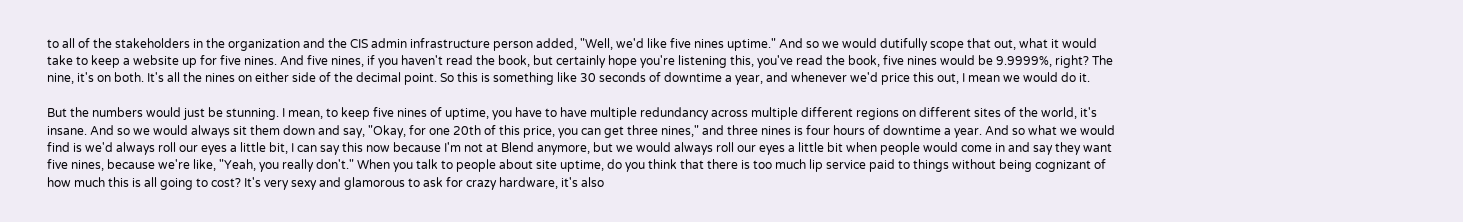to all of the stakeholders in the organization and the CIS admin infrastructure person added, "Well, we'd like five nines uptime." And so we would dutifully scope that out, what it would take to keep a website up for five nines. And five nines, if you haven't read the book, but certainly hope you're listening this, you've read the book, five nines would be 9.9999%, right? The nine, it's on both. It's all the nines on either side of the decimal point. So this is something like 30 seconds of downtime a year, and whenever we'd price this out, I mean we would do it.

But the numbers would just be stunning. I mean, to keep five nines of uptime, you have to have multiple redundancy across multiple different regions on different sites of the world, it's insane. And so we would always sit them down and say, "Okay, for one 20th of this price, you can get three nines," and three nines is four hours of downtime a year. And so what we would find is we'd always roll our eyes a little bit, I can say this now because I'm not at Blend anymore, but we would always roll our eyes a little bit when people would come in and say they want five nines, because we're like, "Yeah, you really don't." When you talk to people about site uptime, do you think that there is too much lip service paid to things without being cognizant of how much this is all going to cost? It's very sexy and glamorous to ask for crazy hardware, it's also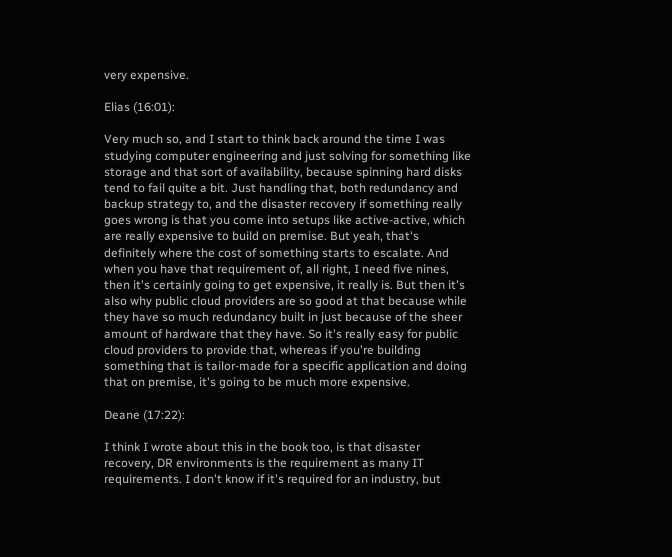very expensive.

Elias (16:01):

Very much so, and I start to think back around the time I was studying computer engineering and just solving for something like storage and that sort of availability, because spinning hard disks tend to fail quite a bit. Just handling that, both redundancy and backup strategy to, and the disaster recovery if something really goes wrong is that you come into setups like active-active, which are really expensive to build on premise. But yeah, that's definitely where the cost of something starts to escalate. And when you have that requirement of, all right, I need five nines, then it's certainly going to get expensive, it really is. But then it's also why public cloud providers are so good at that because while they have so much redundancy built in just because of the sheer amount of hardware that they have. So it's really easy for public cloud providers to provide that, whereas if you're building something that is tailor-made for a specific application and doing that on premise, it's going to be much more expensive.

Deane (17:22):

I think I wrote about this in the book too, is that disaster recovery, DR environments is the requirement as many IT requirements. I don't know if it's required for an industry, but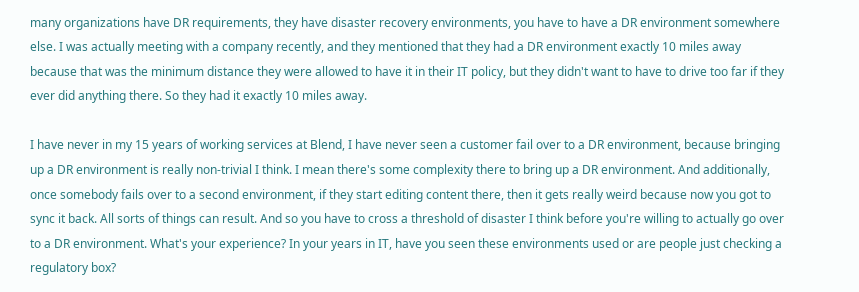many organizations have DR requirements, they have disaster recovery environments, you have to have a DR environment somewhere else. I was actually meeting with a company recently, and they mentioned that they had a DR environment exactly 10 miles away because that was the minimum distance they were allowed to have it in their IT policy, but they didn't want to have to drive too far if they ever did anything there. So they had it exactly 10 miles away.

I have never in my 15 years of working services at Blend, I have never seen a customer fail over to a DR environment, because bringing up a DR environment is really non-trivial I think. I mean there's some complexity there to bring up a DR environment. And additionally, once somebody fails over to a second environment, if they start editing content there, then it gets really weird because now you got to sync it back. All sorts of things can result. And so you have to cross a threshold of disaster I think before you're willing to actually go over to a DR environment. What's your experience? In your years in IT, have you seen these environments used or are people just checking a regulatory box?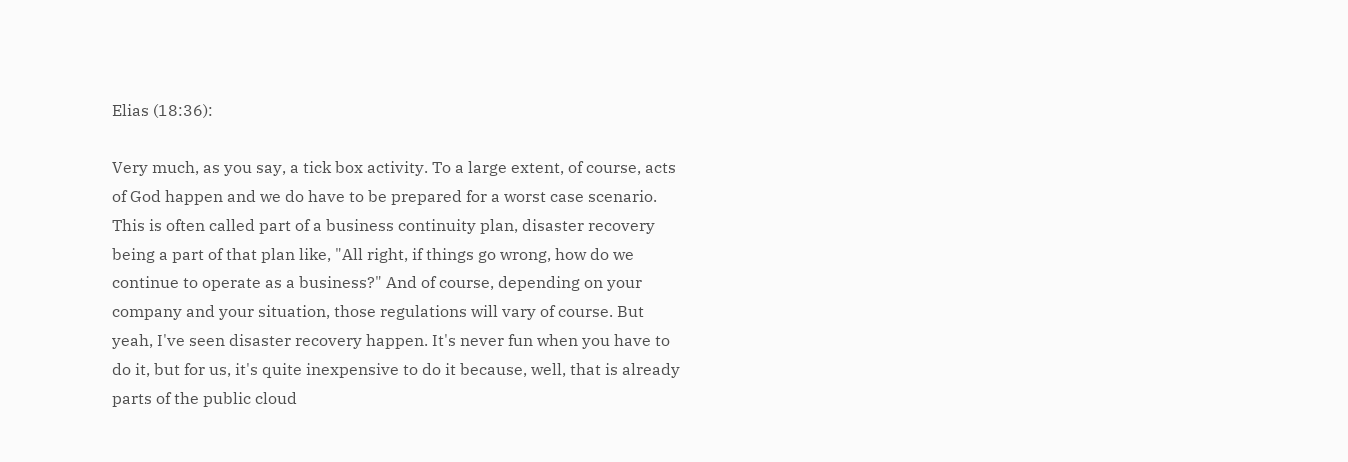Elias (18:36):

Very much, as you say, a tick box activity. To a large extent, of course, acts of God happen and we do have to be prepared for a worst case scenario. This is often called part of a business continuity plan, disaster recovery being a part of that plan like, "All right, if things go wrong, how do we continue to operate as a business?" And of course, depending on your company and your situation, those regulations will vary of course. But yeah, I've seen disaster recovery happen. It's never fun when you have to do it, but for us, it's quite inexpensive to do it because, well, that is already parts of the public cloud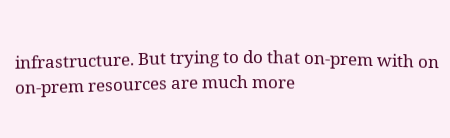infrastructure. But trying to do that on-prem with on on-prem resources are much more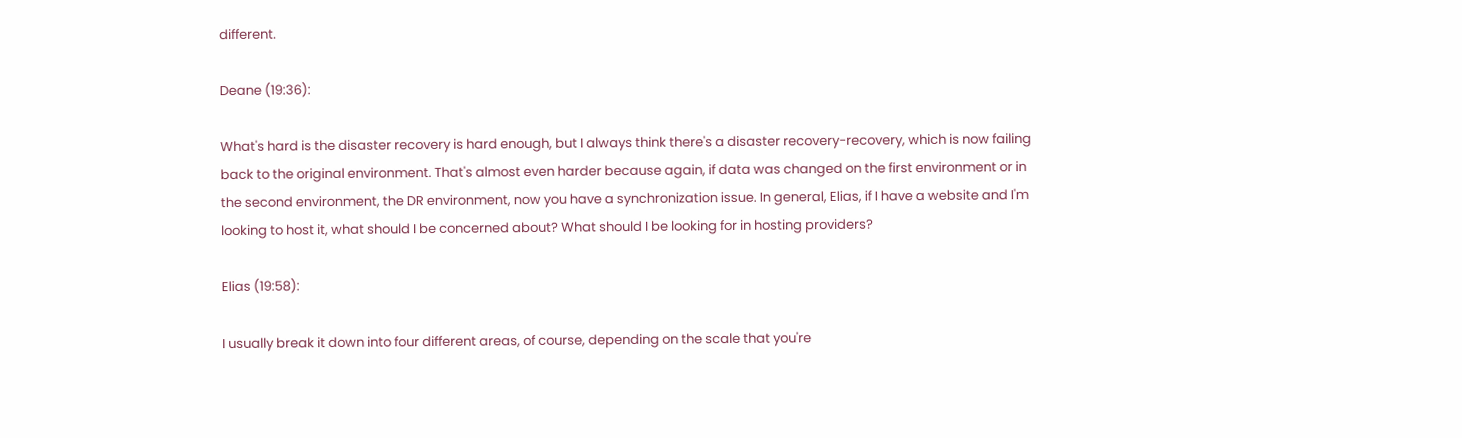different.

Deane (19:36):

What's hard is the disaster recovery is hard enough, but I always think there's a disaster recovery-recovery, which is now failing back to the original environment. That's almost even harder because again, if data was changed on the first environment or in the second environment, the DR environment, now you have a synchronization issue. In general, Elias, if I have a website and I'm looking to host it, what should I be concerned about? What should I be looking for in hosting providers?

Elias (19:58):

I usually break it down into four different areas, of course, depending on the scale that you're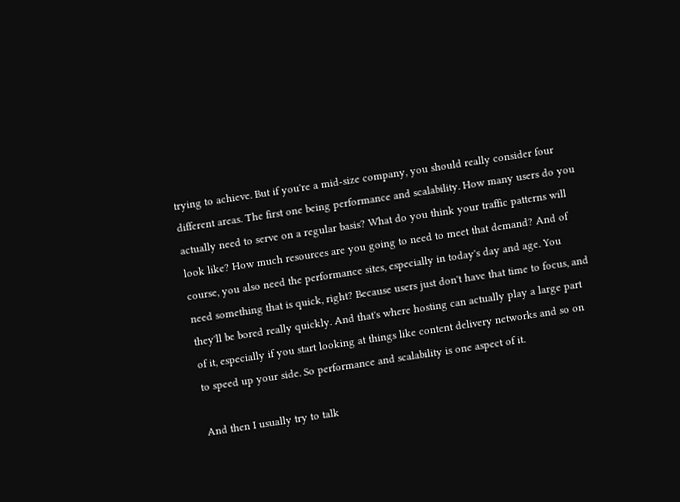trying to achieve. But if you're a mid-size company, you should really consider four different areas. The first one being performance and scalability. How many users do you actually need to serve on a regular basis? What do you think your traffic patterns will look like? How much resources are you going to need to meet that demand? And of course, you also need the performance sites, especially in today's day and age. You need something that is quick, right? Because users just don't have that time to focus, and they'll be bored really quickly. And that's where hosting can actually play a large part of it, especially if you start looking at things like content delivery networks and so on to speed up your side. So performance and scalability is one aspect of it.

And then I usually try to talk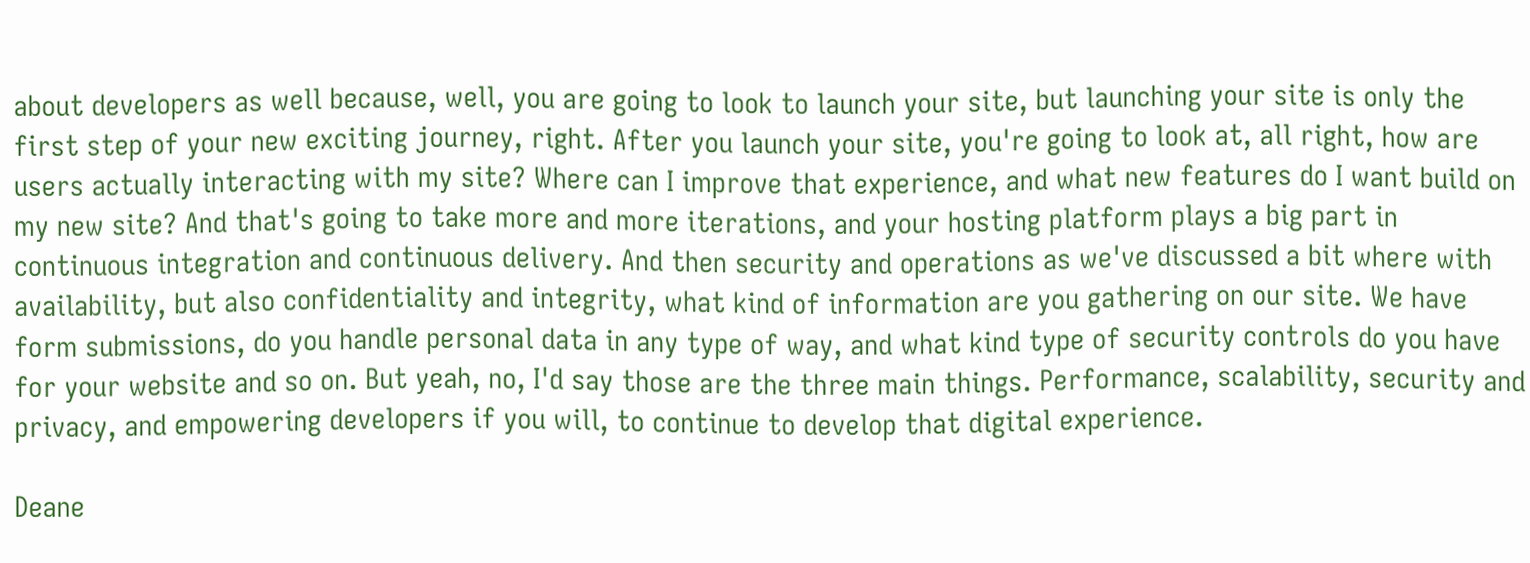about developers as well because, well, you are going to look to launch your site, but launching your site is only the first step of your new exciting journey, right. After you launch your site, you're going to look at, all right, how are users actually interacting with my site? Where can I improve that experience, and what new features do I want build on my new site? And that's going to take more and more iterations, and your hosting platform plays a big part in continuous integration and continuous delivery. And then security and operations as we've discussed a bit where with availability, but also confidentiality and integrity, what kind of information are you gathering on our site. We have form submissions, do you handle personal data in any type of way, and what kind type of security controls do you have for your website and so on. But yeah, no, I'd say those are the three main things. Performance, scalability, security and privacy, and empowering developers if you will, to continue to develop that digital experience.

Deane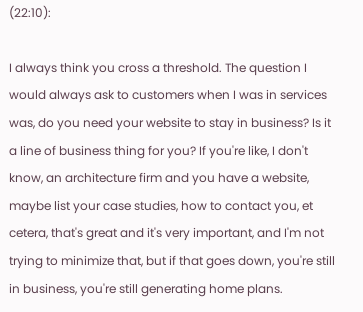(22:10):

I always think you cross a threshold. The question I would always ask to customers when I was in services was, do you need your website to stay in business? Is it a line of business thing for you? If you're like, I don't know, an architecture firm and you have a website, maybe list your case studies, how to contact you, et cetera, that's great and it's very important, and I'm not trying to minimize that, but if that goes down, you're still in business, you're still generating home plans.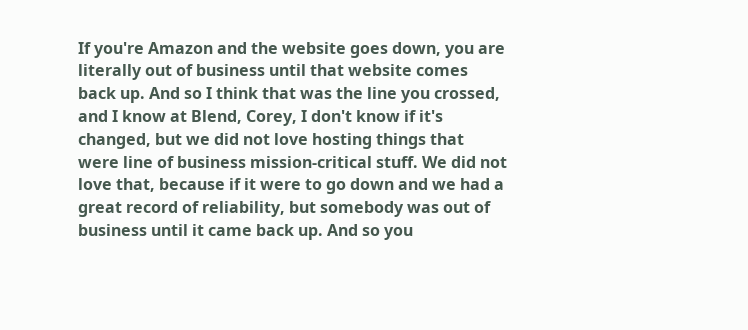If you're Amazon and the website goes down, you are literally out of business until that website comes back up. And so I think that was the line you crossed, and I know at Blend, Corey, I don't know if it's changed, but we did not love hosting things that were line of business mission-critical stuff. We did not love that, because if it were to go down and we had a great record of reliability, but somebody was out of business until it came back up. And so you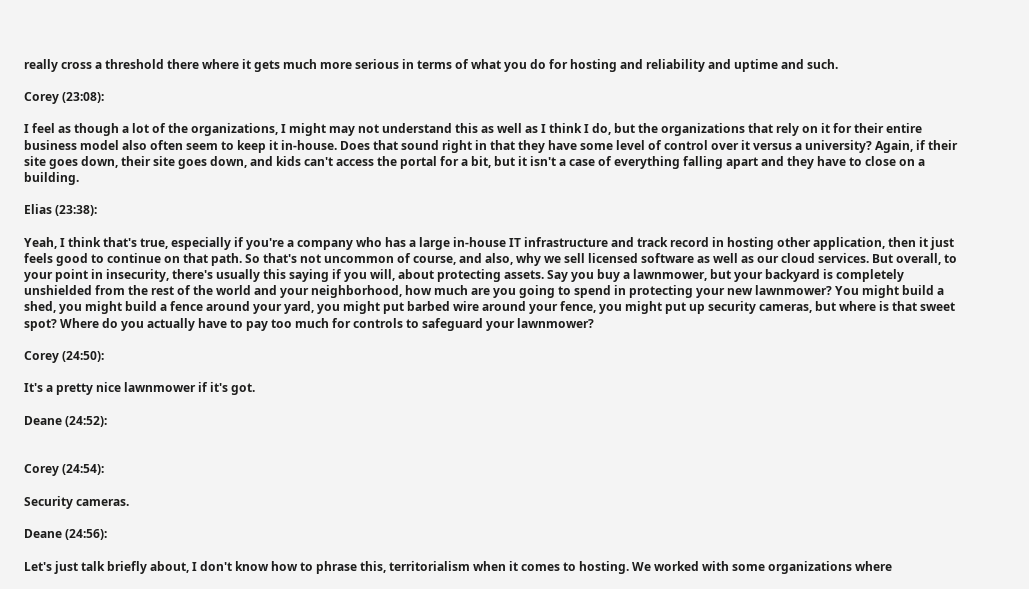really cross a threshold there where it gets much more serious in terms of what you do for hosting and reliability and uptime and such.

Corey (23:08):

I feel as though a lot of the organizations, I might may not understand this as well as I think I do, but the organizations that rely on it for their entire business model also often seem to keep it in-house. Does that sound right in that they have some level of control over it versus a university? Again, if their site goes down, their site goes down, and kids can't access the portal for a bit, but it isn't a case of everything falling apart and they have to close on a building.

Elias (23:38):

Yeah, I think that's true, especially if you're a company who has a large in-house IT infrastructure and track record in hosting other application, then it just feels good to continue on that path. So that's not uncommon of course, and also, why we sell licensed software as well as our cloud services. But overall, to your point in insecurity, there's usually this saying if you will, about protecting assets. Say you buy a lawnmower, but your backyard is completely unshielded from the rest of the world and your neighborhood, how much are you going to spend in protecting your new lawnmower? You might build a shed, you might build a fence around your yard, you might put barbed wire around your fence, you might put up security cameras, but where is that sweet spot? Where do you actually have to pay too much for controls to safeguard your lawnmower?

Corey (24:50):

It's a pretty nice lawnmower if it's got.

Deane (24:52):


Corey (24:54):

Security cameras.

Deane (24:56):

Let's just talk briefly about, I don't know how to phrase this, territorialism when it comes to hosting. We worked with some organizations where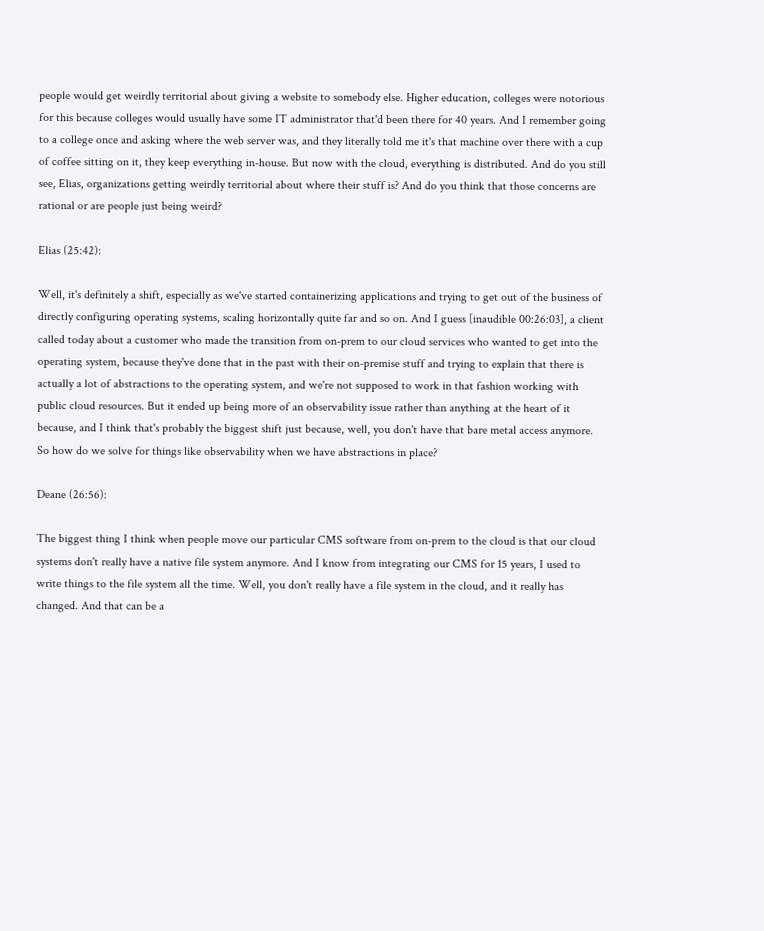people would get weirdly territorial about giving a website to somebody else. Higher education, colleges were notorious for this because colleges would usually have some IT administrator that'd been there for 40 years. And I remember going to a college once and asking where the web server was, and they literally told me it's that machine over there with a cup of coffee sitting on it, they keep everything in-house. But now with the cloud, everything is distributed. And do you still see, Elias, organizations getting weirdly territorial about where their stuff is? And do you think that those concerns are rational or are people just being weird?

Elias (25:42):

Well, it's definitely a shift, especially as we've started containerizing applications and trying to get out of the business of directly configuring operating systems, scaling horizontally quite far and so on. And I guess [inaudible 00:26:03], a client called today about a customer who made the transition from on-prem to our cloud services who wanted to get into the operating system, because they've done that in the past with their on-premise stuff and trying to explain that there is actually a lot of abstractions to the operating system, and we're not supposed to work in that fashion working with public cloud resources. But it ended up being more of an observability issue rather than anything at the heart of it because, and I think that's probably the biggest shift just because, well, you don't have that bare metal access anymore. So how do we solve for things like observability when we have abstractions in place?

Deane (26:56):

The biggest thing I think when people move our particular CMS software from on-prem to the cloud is that our cloud systems don't really have a native file system anymore. And I know from integrating our CMS for 15 years, I used to write things to the file system all the time. Well, you don't really have a file system in the cloud, and it really has changed. And that can be a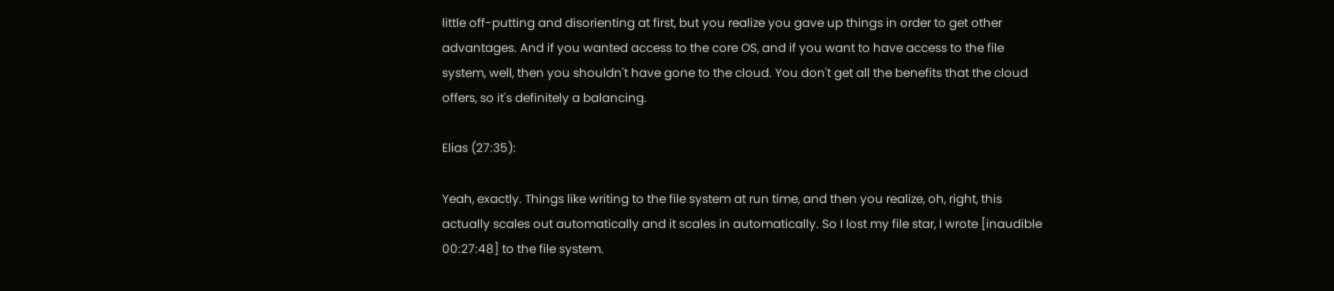little off-putting and disorienting at first, but you realize you gave up things in order to get other advantages. And if you wanted access to the core OS, and if you want to have access to the file system, well, then you shouldn't have gone to the cloud. You don't get all the benefits that the cloud offers, so it's definitely a balancing.

Elias (27:35):

Yeah, exactly. Things like writing to the file system at run time, and then you realize, oh, right, this actually scales out automatically and it scales in automatically. So I lost my file star, I wrote [inaudible 00:27:48] to the file system.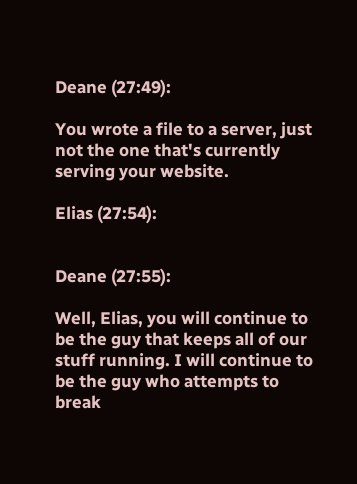Deane (27:49):

You wrote a file to a server, just not the one that's currently serving your website.

Elias (27:54):


Deane (27:55):

Well, Elias, you will continue to be the guy that keeps all of our stuff running. I will continue to be the guy who attempts to break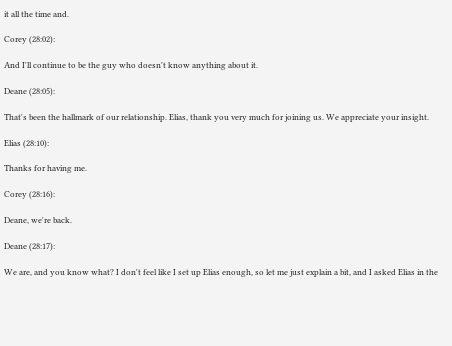it all the time and.

Corey (28:02):

And I'll continue to be the guy who doesn't know anything about it.

Deane (28:05):

That's been the hallmark of our relationship. Elias, thank you very much for joining us. We appreciate your insight.

Elias (28:10):

Thanks for having me.

Corey (28:16):

Deane, we're back.

Deane (28:17):

We are, and you know what? I don't feel like I set up Elias enough, so let me just explain a bit, and I asked Elias in the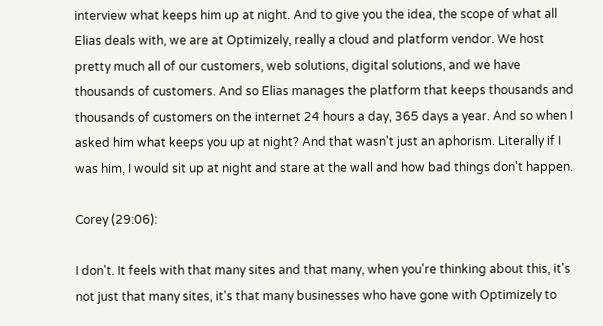interview what keeps him up at night. And to give you the idea, the scope of what all Elias deals with, we are at Optimizely, really a cloud and platform vendor. We host pretty much all of our customers, web solutions, digital solutions, and we have thousands of customers. And so Elias manages the platform that keeps thousands and thousands of customers on the internet 24 hours a day, 365 days a year. And so when I asked him what keeps you up at night? And that wasn't just an aphorism. Literally if I was him, I would sit up at night and stare at the wall and how bad things don't happen.

Corey (29:06):

I don't. It feels with that many sites and that many, when you're thinking about this, it's not just that many sites, it's that many businesses who have gone with Optimizely to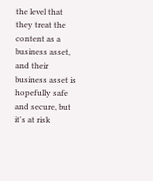the level that they treat the content as a business asset, and their business asset is hopefully safe and secure, but it's at risk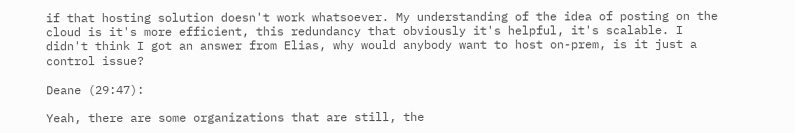if that hosting solution doesn't work whatsoever. My understanding of the idea of posting on the cloud is it's more efficient, this redundancy that obviously it's helpful, it's scalable. I didn't think I got an answer from Elias, why would anybody want to host on-prem, is it just a control issue?

Deane (29:47):

Yeah, there are some organizations that are still, the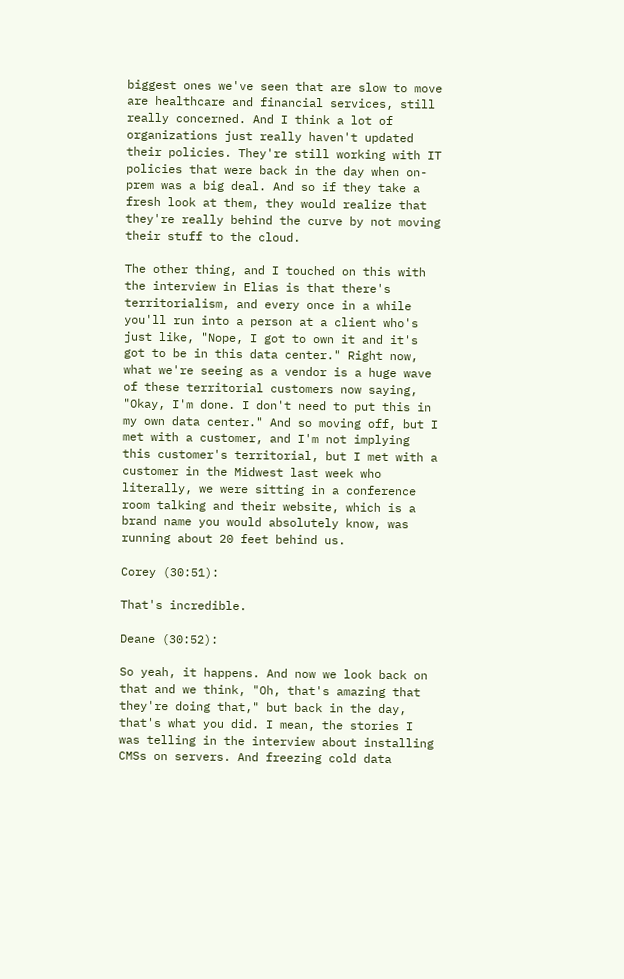biggest ones we've seen that are slow to move are healthcare and financial services, still really concerned. And I think a lot of organizations just really haven't updated their policies. They're still working with IT policies that were back in the day when on-prem was a big deal. And so if they take a fresh look at them, they would realize that they're really behind the curve by not moving their stuff to the cloud.

The other thing, and I touched on this with the interview in Elias is that there's territorialism, and every once in a while you'll run into a person at a client who's just like, "Nope, I got to own it and it's got to be in this data center." Right now, what we're seeing as a vendor is a huge wave of these territorial customers now saying, "Okay, I'm done. I don't need to put this in my own data center." And so moving off, but I met with a customer, and I'm not implying this customer's territorial, but I met with a customer in the Midwest last week who literally, we were sitting in a conference room talking and their website, which is a brand name you would absolutely know, was running about 20 feet behind us.

Corey (30:51):

That's incredible.

Deane (30:52):

So yeah, it happens. And now we look back on that and we think, "Oh, that's amazing that they're doing that," but back in the day, that's what you did. I mean, the stories I was telling in the interview about installing CMSs on servers. And freezing cold data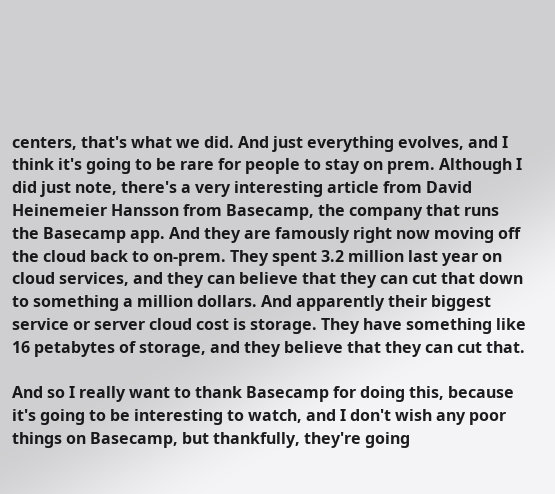centers, that's what we did. And just everything evolves, and I think it's going to be rare for people to stay on prem. Although I did just note, there's a very interesting article from David Heinemeier Hansson from Basecamp, the company that runs the Basecamp app. And they are famously right now moving off the cloud back to on-prem. They spent 3.2 million last year on cloud services, and they can believe that they can cut that down to something a million dollars. And apparently their biggest service or server cloud cost is storage. They have something like 16 petabytes of storage, and they believe that they can cut that.

And so I really want to thank Basecamp for doing this, because it's going to be interesting to watch, and I don't wish any poor things on Basecamp, but thankfully, they're going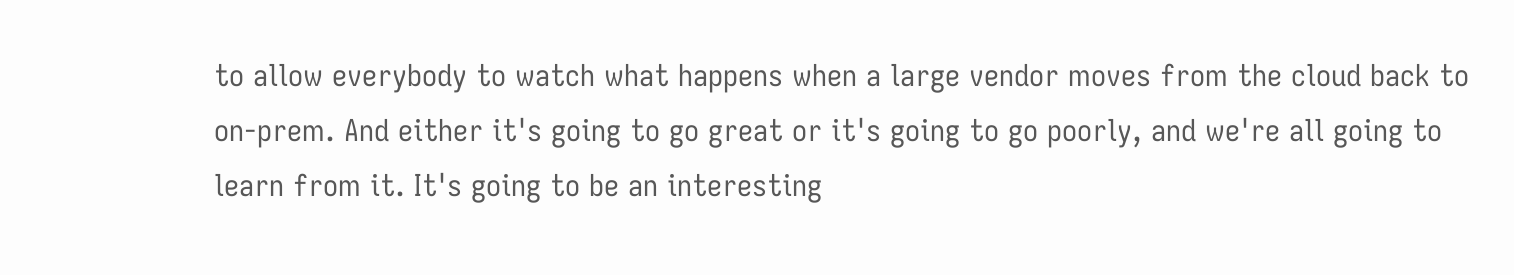to allow everybody to watch what happens when a large vendor moves from the cloud back to on-prem. And either it's going to go great or it's going to go poorly, and we're all going to learn from it. It's going to be an interesting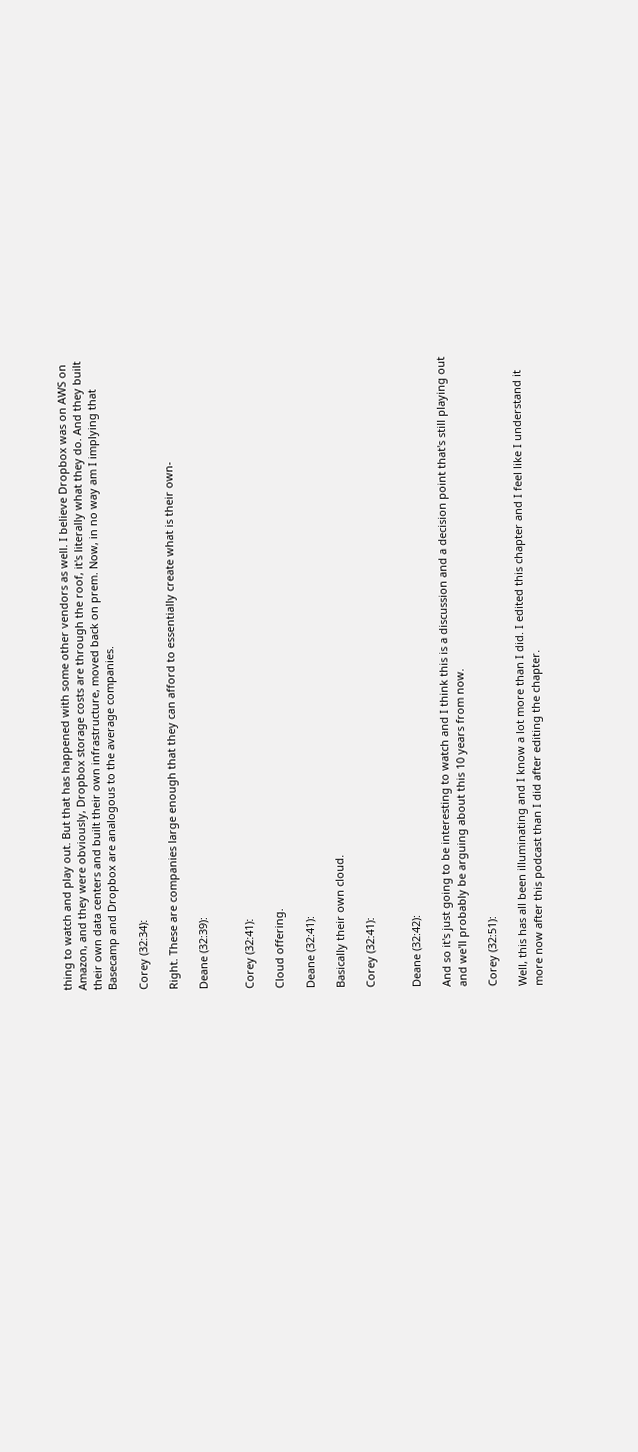thing to watch and play out. But that has happened with some other vendors as well. I believe Dropbox was on AWS on Amazon, and they were obviously, Dropbox storage costs are through the roof, it's literally what they do. And they built their own data centers and built their own infrastructure, moved back on prem. Now, in no way am I implying that Basecamp and Dropbox are analogous to the average companies.

Corey (32:34):

Right. These are companies large enough that they can afford to essentially create what is their own-

Deane (32:39):


Corey (32:41):

Cloud offering.

Deane (32:41):

Basically their own cloud.

Corey (32:41):


Deane (32:42):

And so it's just going to be interesting to watch and I think this is a discussion and a decision point that's still playing out and we'll probably be arguing about this 10 years from now.

Corey (32:51):

Well, this has all been illuminating and I know a lot more than I did. I edited this chapter and I feel like I understand it more now after this podcast than I did after editing the chapter.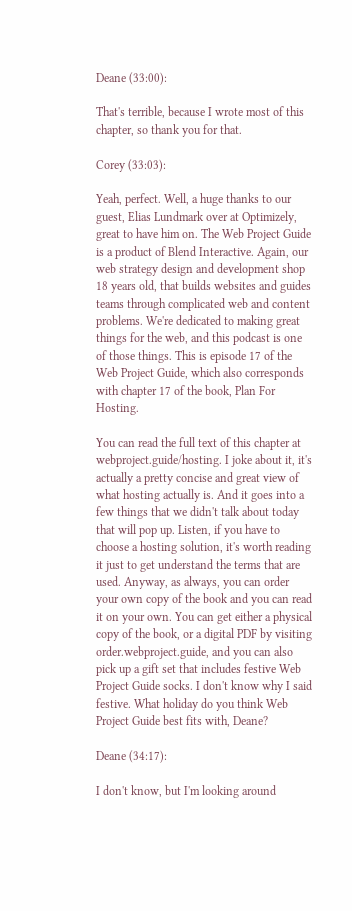Deane (33:00):

That's terrible, because I wrote most of this chapter, so thank you for that.

Corey (33:03):

Yeah, perfect. Well, a huge thanks to our guest, Elias Lundmark over at Optimizely, great to have him on. The Web Project Guide is a product of Blend Interactive. Again, our web strategy design and development shop 18 years old, that builds websites and guides teams through complicated web and content problems. We're dedicated to making great things for the web, and this podcast is one of those things. This is episode 17 of the Web Project Guide, which also corresponds with chapter 17 of the book, Plan For Hosting.

You can read the full text of this chapter at webproject.guide/hosting. I joke about it, it's actually a pretty concise and great view of what hosting actually is. And it goes into a few things that we didn't talk about today that will pop up. Listen, if you have to choose a hosting solution, it's worth reading it just to get understand the terms that are used. Anyway, as always, you can order your own copy of the book and you can read it on your own. You can get either a physical copy of the book, or a digital PDF by visiting order.webproject.guide, and you can also pick up a gift set that includes festive Web Project Guide socks. I don't know why I said festive. What holiday do you think Web Project Guide best fits with, Deane?

Deane (34:17):

I don't know, but I'm looking around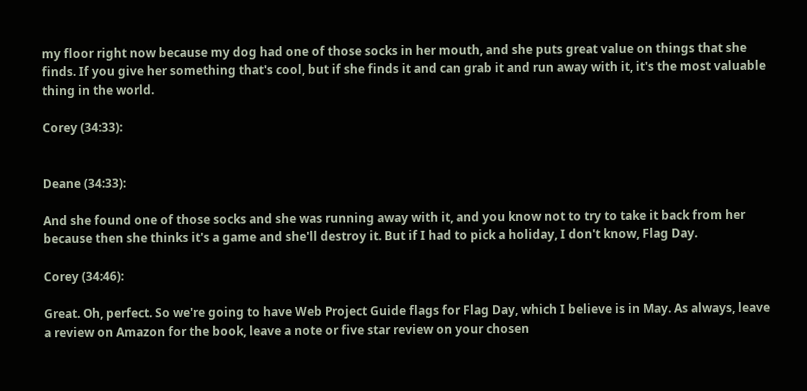my floor right now because my dog had one of those socks in her mouth, and she puts great value on things that she finds. If you give her something that's cool, but if she finds it and can grab it and run away with it, it's the most valuable thing in the world.

Corey (34:33):


Deane (34:33):

And she found one of those socks and she was running away with it, and you know not to try to take it back from her because then she thinks it's a game and she'll destroy it. But if I had to pick a holiday, I don't know, Flag Day.

Corey (34:46):

Great. Oh, perfect. So we're going to have Web Project Guide flags for Flag Day, which I believe is in May. As always, leave a review on Amazon for the book, leave a note or five star review on your chosen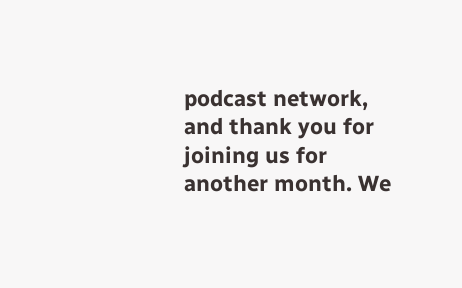podcast network, and thank you for joining us for another month. We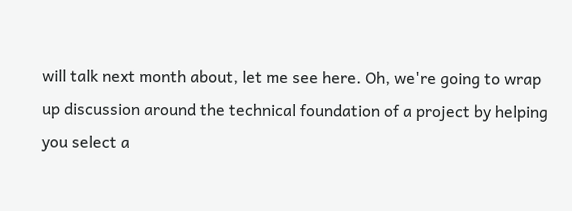will talk next month about, let me see here. Oh, we're going to wrap up discussion around the technical foundation of a project by helping you select a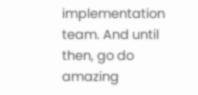implementation team. And until then, go do amazing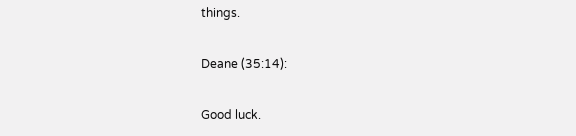things.

Deane (35:14):

Good luck.